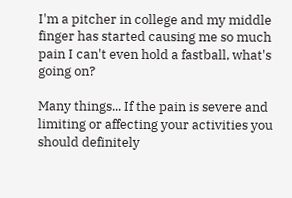I'm a pitcher in college and my middle finger has started causing me so much pain I can't even hold a fastball, what's going on?

Many things... If the pain is severe and limiting or affecting your activities you should definitely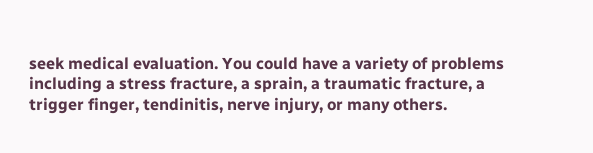seek medical evaluation. You could have a variety of problems including a stress fracture, a sprain, a traumatic fracture, a trigger finger, tendinitis, nerve injury, or many others.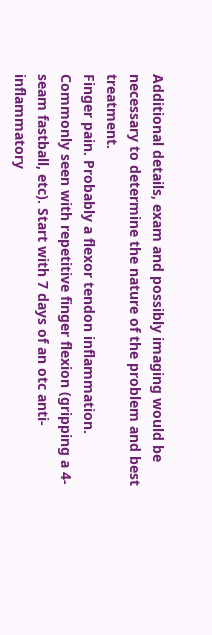Additional details, exam and possibly imaging would be necessary to determine the nature of the problem and best treatment.
Finger pain. Probably a flexor tendon inflammation. Commonly seen with repetitive finger flexion (gripping a 4-seam fastball, etc). Start with 7 days of an otc anti-inflammatory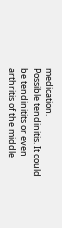medication.
Possible tendinitis. It could be tendinitits or even arthritis of the middle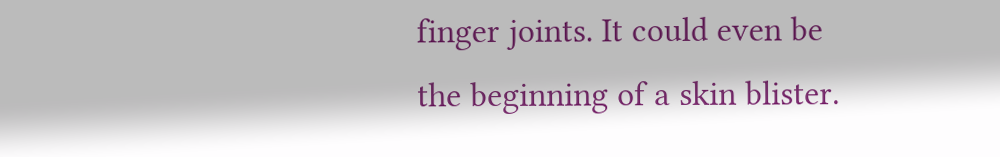finger joints. It could even be the beginning of a skin blister.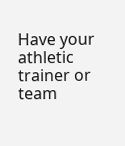Have your athletic trainer or team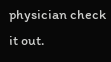physician check it out.